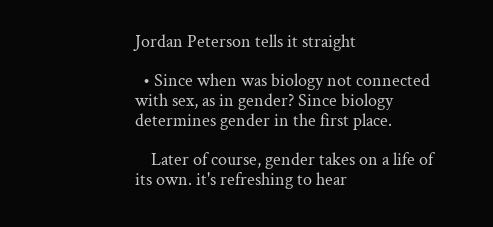Jordan Peterson tells it straight

  • Since when was biology not connected with sex, as in gender? Since biology determines gender in the first place.

    Later of course, gender takes on a life of its own. it's refreshing to hear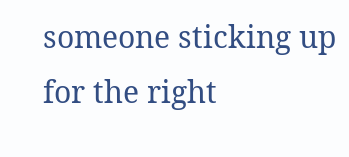someone sticking up for the right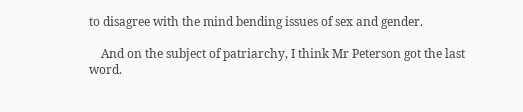to disagree with the mind bending issues of sex and gender.

    And on the subject of patriarchy, I think Mr Peterson got the last word.